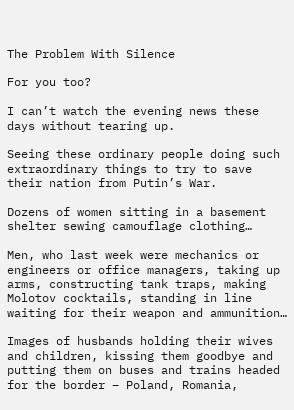The Problem With Silence

For you too?

I can’t watch the evening news these days without tearing up.

Seeing these ordinary people doing such extraordinary things to try to save their nation from Putin’s War.

Dozens of women sitting in a basement shelter sewing camouflage clothing…

Men, who last week were mechanics or engineers or office managers, taking up arms, constructing tank traps, making Molotov cocktails, standing in line waiting for their weapon and ammunition…

Images of husbands holding their wives and children, kissing them goodbye and putting them on buses and trains headed for the border – Poland, Romania,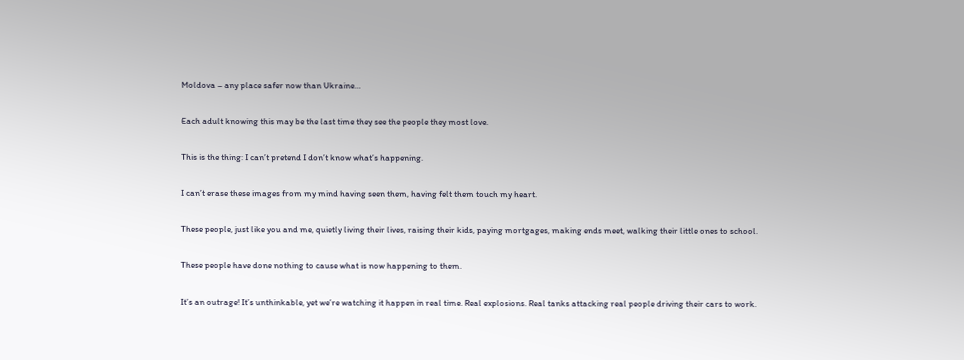Moldova – any place safer now than Ukraine…

Each adult knowing this may be the last time they see the people they most love.

This is the thing: I can’t pretend I don’t know what’s happening.

I can’t erase these images from my mind having seen them, having felt them touch my heart.

These people, just like you and me, quietly living their lives, raising their kids, paying mortgages, making ends meet, walking their little ones to school.

These people have done nothing to cause what is now happening to them.

It’s an outrage! It’s unthinkable, yet we’re watching it happen in real time. Real explosions. Real tanks attacking real people driving their cars to work.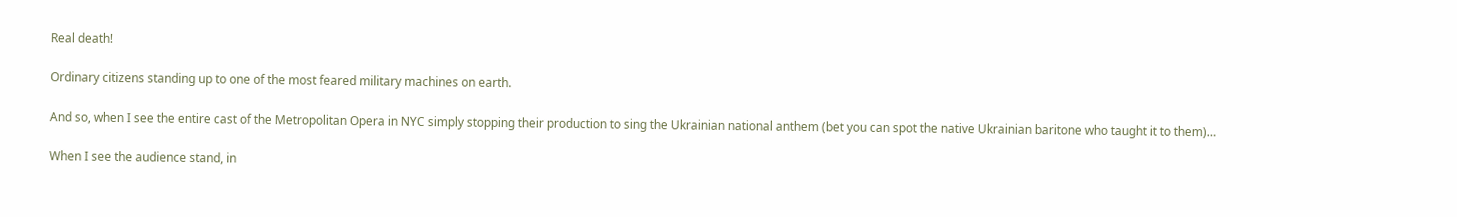Real death!

Ordinary citizens standing up to one of the most feared military machines on earth.

And so, when I see the entire cast of the Metropolitan Opera in NYC simply stopping their production to sing the Ukrainian national anthem (bet you can spot the native Ukrainian baritone who taught it to them)…

When I see the audience stand, in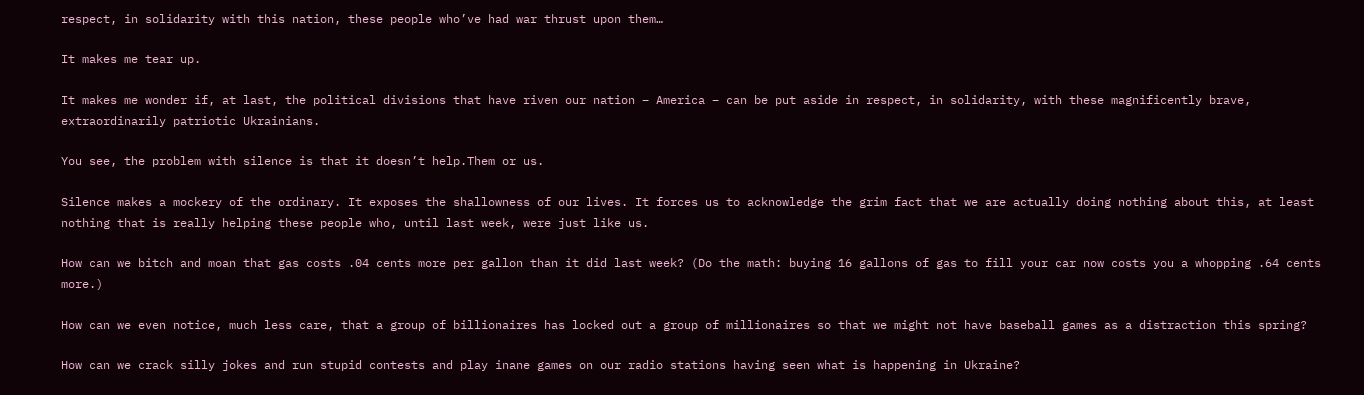respect, in solidarity with this nation, these people who’ve had war thrust upon them…

It makes me tear up.

It makes me wonder if, at last, the political divisions that have riven our nation – America – can be put aside in respect, in solidarity, with these magnificently brave, extraordinarily patriotic Ukrainians.

You see, the problem with silence is that it doesn’t help.Them or us.

Silence makes a mockery of the ordinary. It exposes the shallowness of our lives. It forces us to acknowledge the grim fact that we are actually doing nothing about this, at least nothing that is really helping these people who, until last week, were just like us.

How can we bitch and moan that gas costs .04 cents more per gallon than it did last week? (Do the math: buying 16 gallons of gas to fill your car now costs you a whopping .64 cents more.)

How can we even notice, much less care, that a group of billionaires has locked out a group of millionaires so that we might not have baseball games as a distraction this spring?

How can we crack silly jokes and run stupid contests and play inane games on our radio stations having seen what is happening in Ukraine?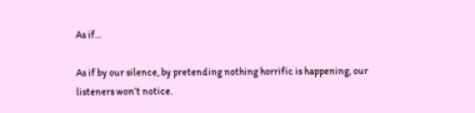As if…

As if by our silence, by pretending nothing horrific is happening, our listeners won’t notice.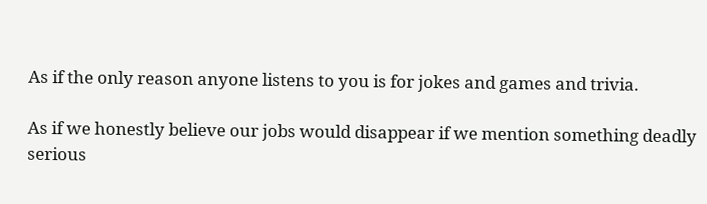As if the only reason anyone listens to you is for jokes and games and trivia.

As if we honestly believe our jobs would disappear if we mention something deadly serious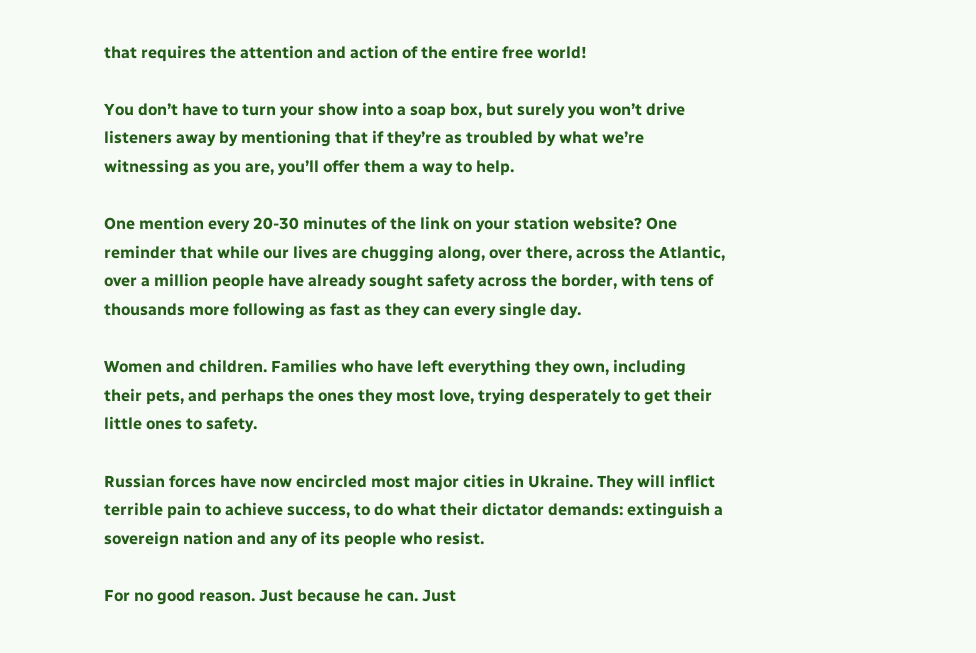that requires the attention and action of the entire free world!

You don’t have to turn your show into a soap box, but surely you won’t drive listeners away by mentioning that if they’re as troubled by what we’re witnessing as you are, you’ll offer them a way to help.

One mention every 20-30 minutes of the link on your station website? One reminder that while our lives are chugging along, over there, across the Atlantic, over a million people have already sought safety across the border, with tens of thousands more following as fast as they can every single day.

Women and children. Families who have left everything they own, including their pets, and perhaps the ones they most love, trying desperately to get their little ones to safety.

Russian forces have now encircled most major cities in Ukraine. They will inflict terrible pain to achieve success, to do what their dictator demands: extinguish a sovereign nation and any of its people who resist.

For no good reason. Just because he can. Just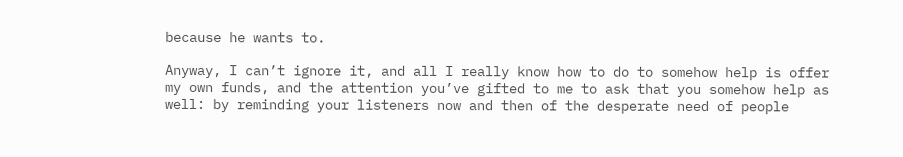because he wants to.

Anyway, I can’t ignore it, and all I really know how to do to somehow help is offer my own funds, and the attention you’ve gifted to me to ask that you somehow help as well: by reminding your listeners now and then of the desperate need of people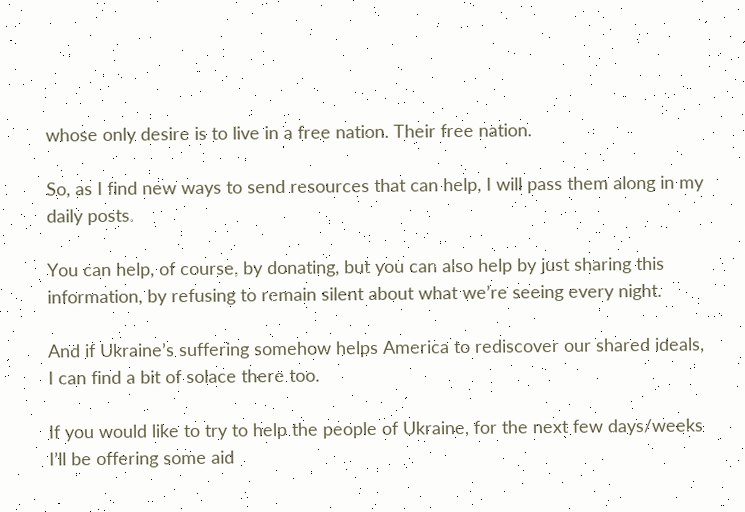whose only desire is to live in a free nation. Their free nation.

So, as I find new ways to send resources that can help, I will pass them along in my daily posts.

You can help, of course, by donating, but you can also help by just sharing this information, by refusing to remain silent about what we’re seeing every night.

And if Ukraine’s suffering somehow helps America to rediscover our shared ideals, I can find a bit of solace there too.

If you would like to try to help the people of Ukraine, for the next few days/weeks I’ll be offering some aid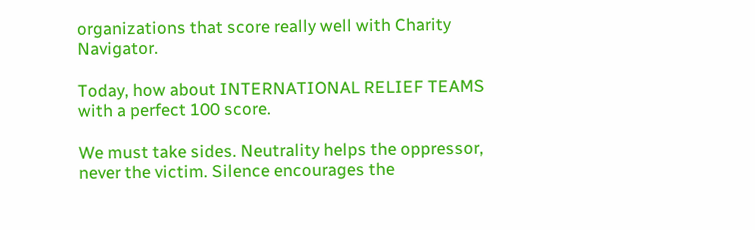organizations that score really well with Charity Navigator.

Today, how about INTERNATIONAL RELIEF TEAMS with a perfect 100 score.

We must take sides. Neutrality helps the oppressor, never the victim. Silence encourages the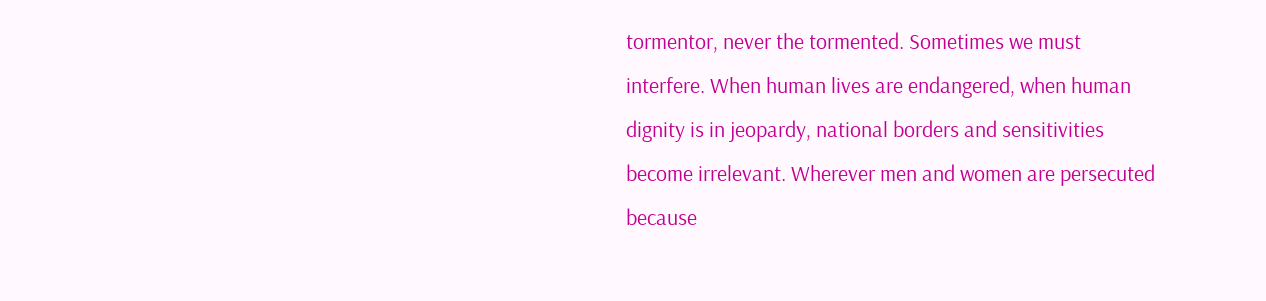tormentor, never the tormented. Sometimes we must interfere. When human lives are endangered, when human dignity is in jeopardy, national borders and sensitivities become irrelevant. Wherever men and women are persecuted because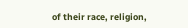of their race, religion,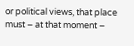or political views, that place must – at that moment –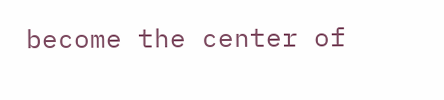become the center of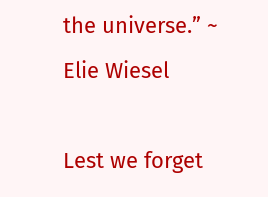the universe.” ~ Elie Wiesel

Lest we forget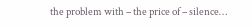the problem with – the price of – silence…